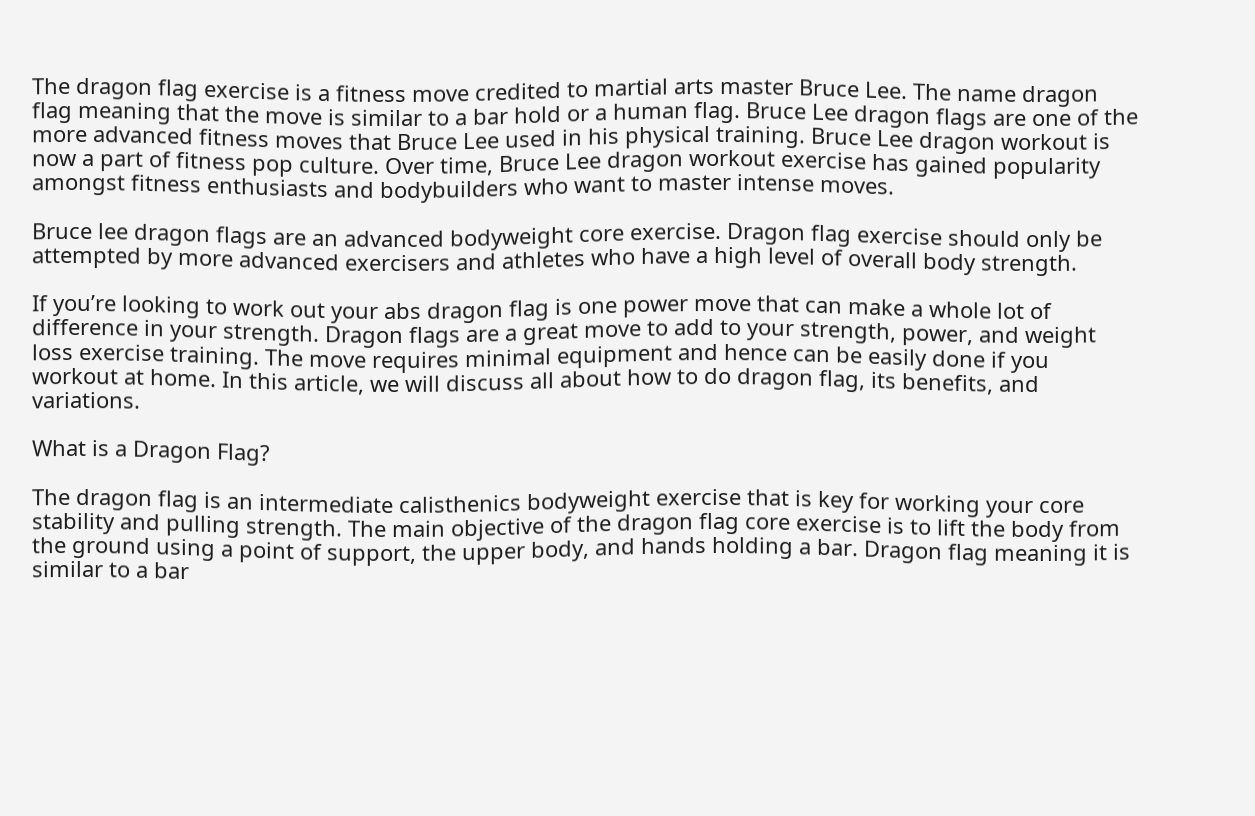The dragon flag exercise is a fitness move credited to martial arts master Bruce Lee. The name dragon flag meaning that the move is similar to a bar hold or a human flag. Bruce Lee dragon flags are one of the more advanced fitness moves that Bruce Lee used in his physical training. Bruce Lee dragon workout is now a part of fitness pop culture. Over time, Bruce Lee dragon workout exercise has gained popularity amongst fitness enthusiasts and bodybuilders who want to master intense moves.

Bruce lee dragon flags are an advanced bodyweight core exercise. Dragon flag exercise should only be attempted by more advanced exercisers and athletes who have a high level of overall body strength.

If you’re looking to work out your abs dragon flag is one power move that can make a whole lot of difference in your strength. Dragon flags are a great move to add to your strength, power, and weight loss exercise training. The move requires minimal equipment and hence can be easily done if you workout at home. In this article, we will discuss all about how to do dragon flag, its benefits, and variations.

What is a Dragon Flag?

The dragon flag is an intermediate calisthenics bodyweight exercise that is key for working your core stability and pulling strength. The main objective of the dragon flag core exercise is to lift the body from the ground using a point of support, the upper body, and hands holding a bar. Dragon flag meaning it is similar to a bar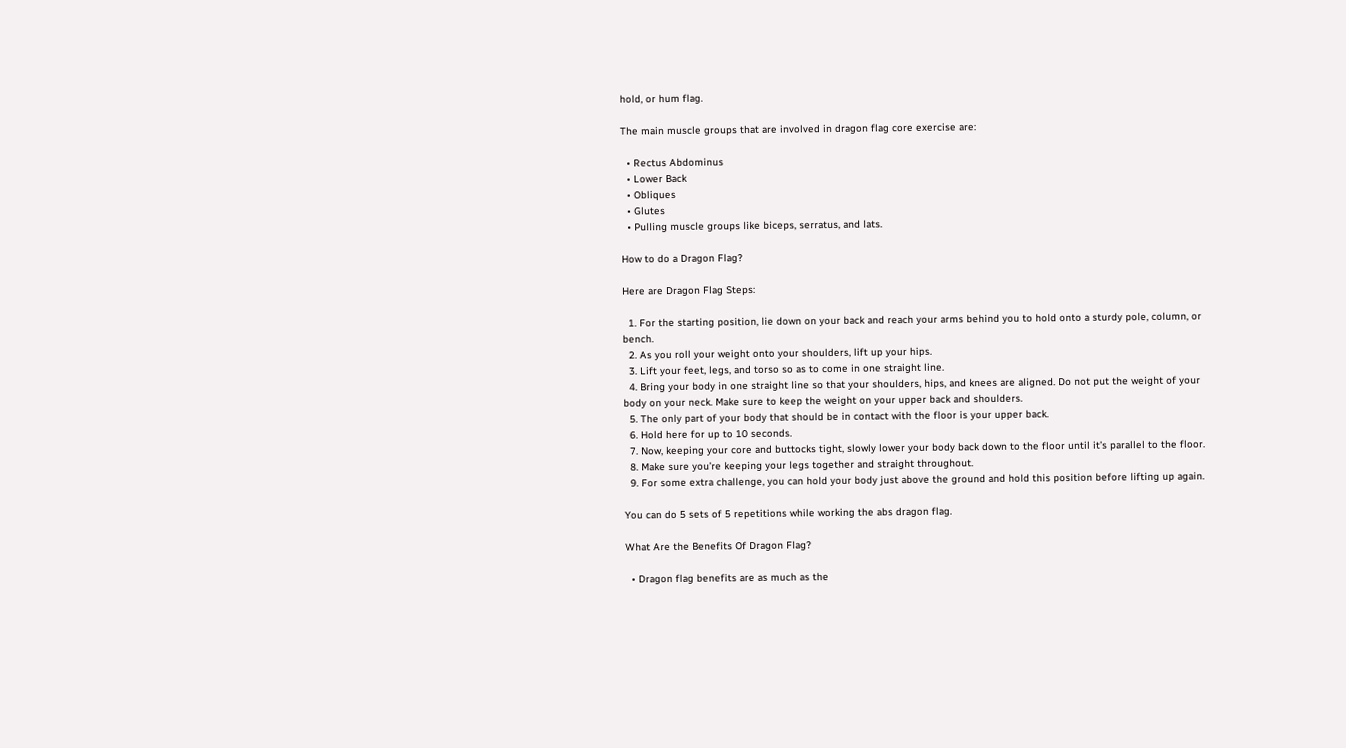hold, or hum flag.

The main muscle groups that are involved in dragon flag core exercise are:

  • Rectus Abdominus
  • Lower Back
  • Obliques
  • Glutes
  • Pulling muscle groups like biceps, serratus, and lats.

How to do a Dragon Flag?

Here are Dragon Flag Steps:

  1. For the starting position, lie down on your back and reach your arms behind you to hold onto a sturdy pole, column, or bench.
  2. As you roll your weight onto your shoulders, lift up your hips.
  3. Lift your feet, legs, and torso so as to come in one straight line.
  4. Bring your body in one straight line so that your shoulders, hips, and knees are aligned. Do not put the weight of your body on your neck. Make sure to keep the weight on your upper back and shoulders.
  5. The only part of your body that should be in contact with the floor is your upper back.
  6. Hold here for up to 10 seconds.
  7. Now, keeping your core and buttocks tight, slowly lower your body back down to the floor until it’s parallel to the floor.
  8. Make sure you’re keeping your legs together and straight throughout.
  9. For some extra challenge, you can hold your body just above the ground and hold this position before lifting up again.

You can do 5 sets of 5 repetitions while working the abs dragon flag.

What Are the Benefits Of Dragon Flag?

  • Dragon flag benefits are as much as the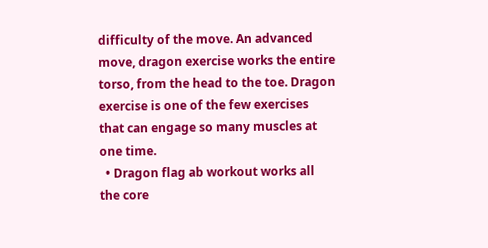difficulty of the move. An advanced move, dragon exercise works the entire torso, from the head to the toe. Dragon exercise is one of the few exercises that can engage so many muscles at one time.
  • Dragon flag ab workout works all the core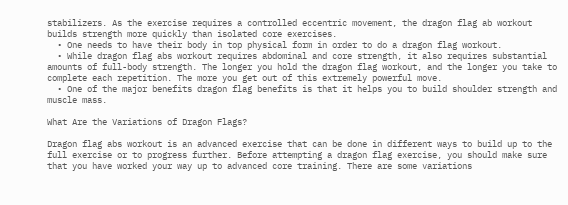stabilizers. As the exercise requires a controlled eccentric movement, the dragon flag ab workout builds strength more quickly than isolated core exercises.
  • One needs to have their body in top physical form in order to do a dragon flag workout.
  • While dragon flag abs workout requires abdominal and core strength, it also requires substantial amounts of full-body strength. The longer you hold the dragon flag workout, and the longer you take to complete each repetition. The more you get out of this extremely powerful move.
  • One of the major benefits dragon flag benefits is that it helps you to build shoulder strength and muscle mass.

What Are the Variations of Dragon Flags?

Dragon flag abs workout is an advanced exercise that can be done in different ways to build up to the full exercise or to progress further. Before attempting a dragon flag exercise, you should make sure that you have worked your way up to advanced core training. There are some variations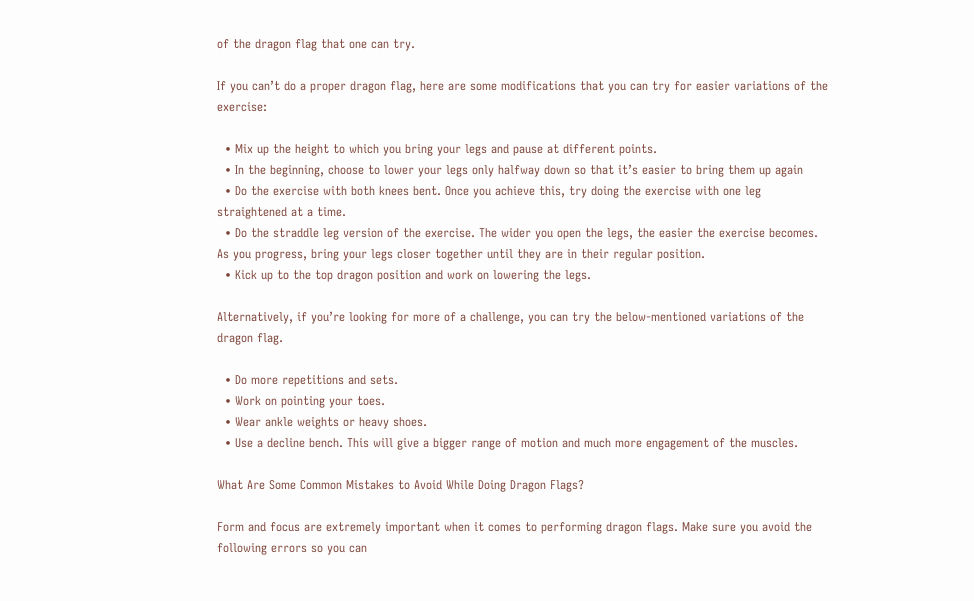of the dragon flag that one can try.

If you can’t do a proper dragon flag, here are some modifications that you can try for easier variations of the exercise:

  • Mix up the height to which you bring your legs and pause at different points.
  • In the beginning, choose to lower your legs only halfway down so that it’s easier to bring them up again
  • Do the exercise with both knees bent. Once you achieve this, try doing the exercise with one leg straightened at a time.
  • Do the straddle leg version of the exercise. The wider you open the legs, the easier the exercise becomes. As you progress, bring your legs closer together until they are in their regular position.
  • Kick up to the top dragon position and work on lowering the legs.

Alternatively, if you’re looking for more of a challenge, you can try the below-mentioned variations of the dragon flag.

  • Do more repetitions and sets.
  • Work on pointing your toes.
  • Wear ankle weights or heavy shoes.
  • Use a decline bench. This will give a bigger range of motion and much more engagement of the muscles.

What Are Some Common Mistakes to Avoid While Doing Dragon Flags?

Form and focus are extremely important when it comes to performing dragon flags. Make sure you avoid the following errors so you can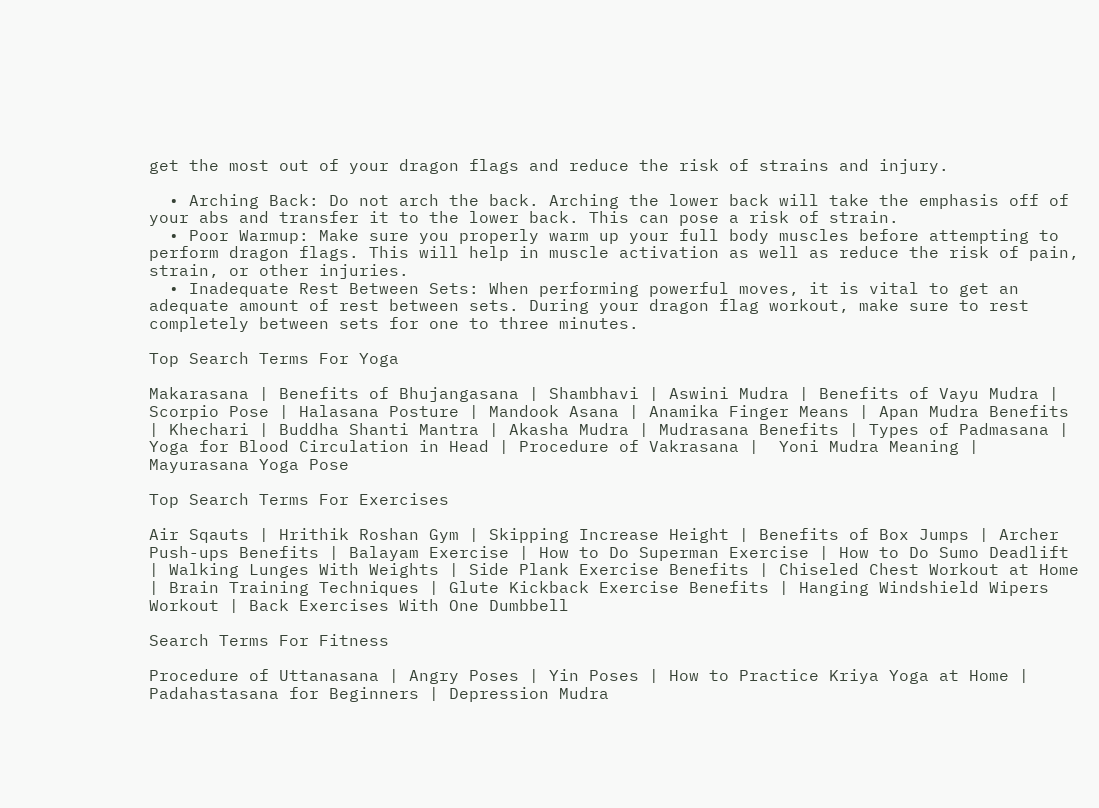get the most out of your dragon flags and reduce the risk of strains and injury.

  • Arching Back: Do not arch the back. Arching the lower back will take the emphasis off of your abs and transfer it to the lower back. This can pose a risk of strain.
  • Poor Warmup: Make sure you properly warm up your full body muscles before attempting to perform dragon flags. This will help in muscle activation as well as reduce the risk of pain, strain, or other injuries.
  • Inadequate Rest Between Sets: When performing powerful moves, it is vital to get an adequate amount of rest between sets. During your dragon flag workout, make sure to rest completely between sets for one to three minutes.

Top Search Terms For Yoga

Makarasana | Benefits of Bhujangasana | Shambhavi | Aswini Mudra | Benefits of Vayu Mudra | Scorpio Pose | Halasana Posture | Mandook Asana | Anamika Finger Means | Apan Mudra Benefits | Khechari | Buddha Shanti Mantra | Akasha Mudra | Mudrasana Benefits | Types of Padmasana | Yoga for Blood Circulation in Head | Procedure of Vakrasana |  Yoni Mudra Meaning | Mayurasana Yoga Pose

Top Search Terms For Exercises

Air Sqauts | Hrithik Roshan Gym | Skipping Increase Height | Benefits of Box Jumps | Archer Push-ups Benefits | Balayam Exercise | How to Do Superman Exercise | How to Do Sumo Deadlift | Walking Lunges With Weights | Side Plank Exercise Benefits | Chiseled Chest Workout at Home | Brain Training Techniques | Glute Kickback Exercise Benefits | Hanging Windshield Wipers Workout | Back Exercises With One Dumbbell

Search Terms For Fitness

Procedure of Uttanasana | Angry Poses | Yin Poses | How to Practice Kriya Yoga at Home | Padahastasana for Beginners | Depression Mudra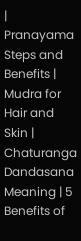| Pranayama Steps and Benefits | Mudra for Hair and Skin | Chaturanga Dandasana Meaning | 5 Benefits of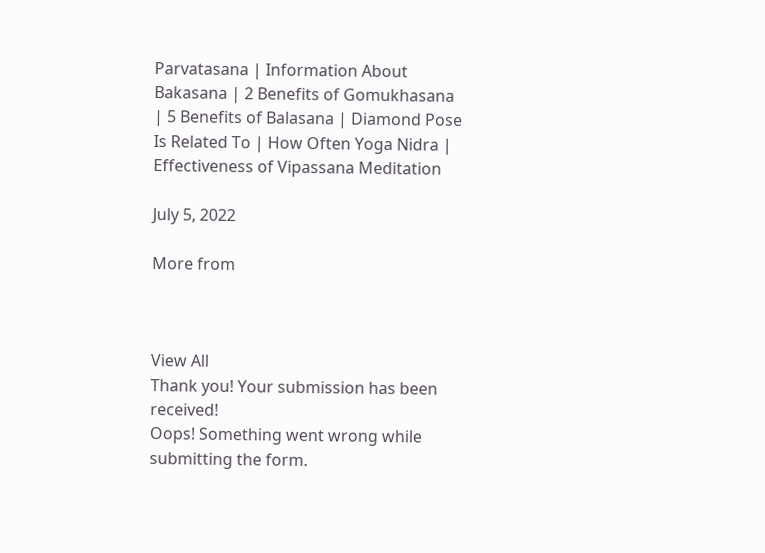Parvatasana | Information About Bakasana | 2 Benefits of Gomukhasana | 5 Benefits of Balasana | Diamond Pose Is Related To | How Often Yoga Nidra | Effectiveness of Vipassana Meditation

July 5, 2022

More from



View All
Thank you! Your submission has been received!
Oops! Something went wrong while submitting the form.